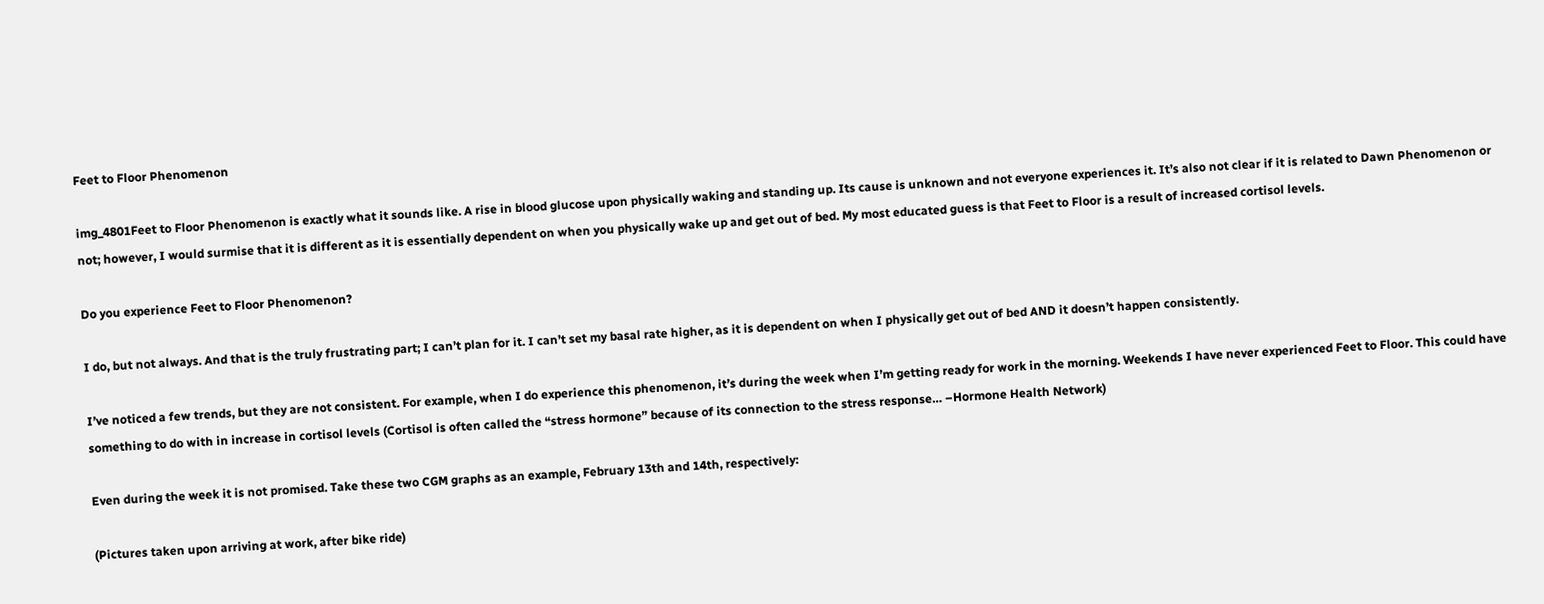Feet to Floor Phenomenon

img_4801Feet to Floor Phenomenon is exactly what it sounds like. A rise in blood glucose upon physically waking and standing up. Its cause is unknown and not everyone experiences it. It’s also not clear if it is related to Dawn Phenomenon or not; however, I would surmise that it is different as it is essentially dependent on when you physically wake up and get out of bed. My most educated guess is that Feet to Floor is a result of increased cortisol levels.

Do you experience Feet to Floor Phenomenon?

I do, but not always. And that is the truly frustrating part; I can’t plan for it. I can’t set my basal rate higher, as it is dependent on when I physically get out of bed AND it doesn’t happen consistently.

I’ve noticed a few trends, but they are not consistent. For example, when I do experience this phenomenon, it’s during the week when I’m getting ready for work in the morning. Weekends I have never experienced Feet to Floor. This could have something to do with in increase in cortisol levels (Cortisol is often called the “stress hormone” because of its connection to the stress response… –Hormone Health Network)

Even during the week it is not promised. Take these two CGM graphs as an example, February 13th and 14th, respectively:

(Pictures taken upon arriving at work, after bike ride)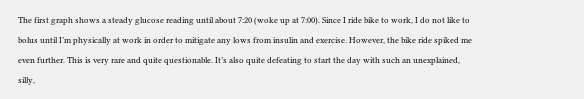The first graph shows a steady glucose reading until about 7:20 (woke up at 7:00). Since I ride bike to work, I do not like to bolus until I’m physically at work in order to mitigate any lows from insulin and exercise. However, the bike ride spiked me even further. This is very rare and quite questionable. It’s also quite defeating to start the day with such an unexplained, silly,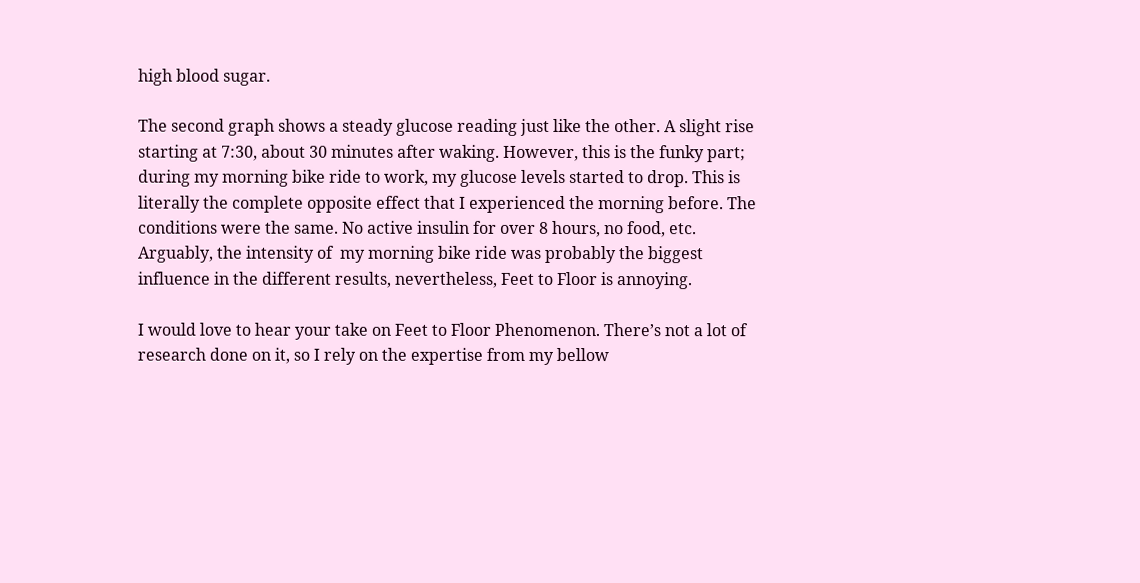high blood sugar.

The second graph shows a steady glucose reading just like the other. A slight rise starting at 7:30, about 30 minutes after waking. However, this is the funky part; during my morning bike ride to work, my glucose levels started to drop. This is literally the complete opposite effect that I experienced the morning before. The conditions were the same. No active insulin for over 8 hours, no food, etc. Arguably, the intensity of  my morning bike ride was probably the biggest influence in the different results, nevertheless, Feet to Floor is annoying.

I would love to hear your take on Feet to Floor Phenomenon. There’s not a lot of research done on it, so I rely on the expertise from my bellow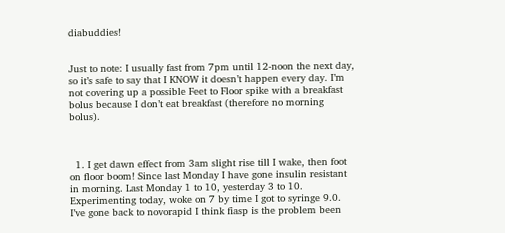diabuddies!


Just to note: I usually fast from 7pm until 12-noon the next day, so it’s safe to say that I KNOW it doesn’t happen every day. I’m not covering up a possible Feet to Floor spike with a breakfast bolus because I don’t eat breakfast (therefore no morning bolus).



  1. I get dawn effect from 3am slight rise till I wake, then foot on floor boom! Since last Monday I have gone insulin resistant in morning. Last Monday 1 to 10, yesterday 3 to 10. Experimenting today, woke on 7 by time I got to syringe 9.0. I’ve gone back to novorapid I think fiasp is the problem been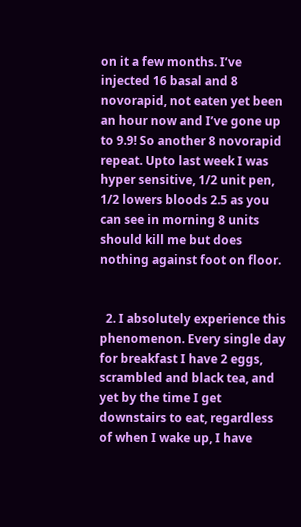on it a few months. I’ve injected 16 basal and 8 novorapid, not eaten yet been an hour now and I’ve gone up to 9.9! So another 8 novorapid repeat. Upto last week I was hyper sensitive, 1/2 unit pen, 1/2 lowers bloods 2.5 as you can see in morning 8 units should kill me but does nothing against foot on floor.


  2. I absolutely experience this phenomenon. Every single day for breakfast I have 2 eggs, scrambled and black tea, and yet by the time I get downstairs to eat, regardless of when I wake up, I have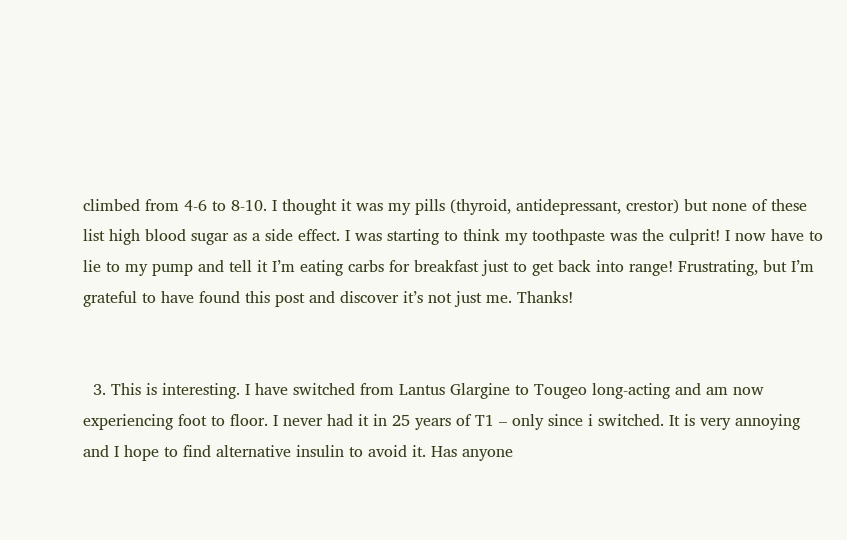climbed from 4-6 to 8-10. I thought it was my pills (thyroid, antidepressant, crestor) but none of these list high blood sugar as a side effect. I was starting to think my toothpaste was the culprit! I now have to lie to my pump and tell it I’m eating carbs for breakfast just to get back into range! Frustrating, but I’m grateful to have found this post and discover it’s not just me. Thanks!


  3. This is interesting. I have switched from Lantus Glargine to Tougeo long-acting and am now experiencing foot to floor. I never had it in 25 years of T1 – only since i switched. It is very annoying and I hope to find alternative insulin to avoid it. Has anyone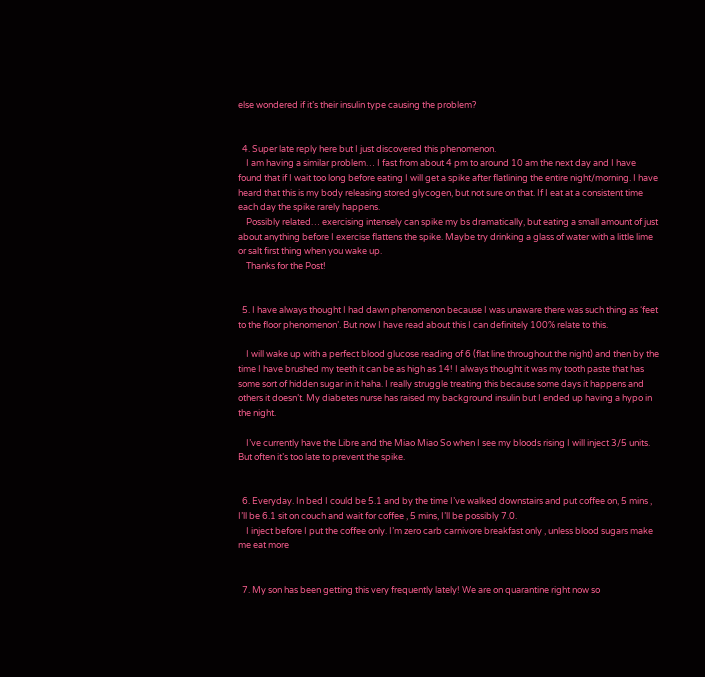else wondered if it’s their insulin type causing the problem?


  4. Super late reply here but I just discovered this phenomenon.
    I am having a similar problem… I fast from about 4 pm to around 10 am the next day and I have found that if I wait too long before eating I will get a spike after flatlining the entire night/morning. I have heard that this is my body releasing stored glycogen, but not sure on that. If I eat at a consistent time each day the spike rarely happens.
    Possibly related… exercising intensely can spike my bs dramatically, but eating a small amount of just about anything before I exercise flattens the spike. Maybe try drinking a glass of water with a little lime or salt first thing when you wake up.
    Thanks for the Post!


  5. I have always thought I had dawn phenomenon because I was unaware there was such thing as ‘feet to the floor phenomenon’. But now I have read about this I can definitely 100% relate to this.

    I will wake up with a perfect blood glucose reading of 6 (flat line throughout the night) and then by the time I have brushed my teeth it can be as high as 14! I always thought it was my tooth paste that has some sort of hidden sugar in it haha. I really struggle treating this because some days it happens and others it doesn’t. My diabetes nurse has raised my background insulin but I ended up having a hypo in the night.

    I’ve currently have the Libre and the Miao Miao So when I see my bloods rising I will inject 3/5 units. But often it’s too late to prevent the spike.


  6. Everyday. In bed I could be 5.1 and by the time I’ve walked downstairs and put coffee on, 5 mins , I’ll be 6.1 sit on couch and wait for coffee , 5 mins, I’ll be possibly 7.0.
    I inject before I put the coffee only. I’m zero carb carnivore breakfast only , unless blood sugars make me eat more


  7. My son has been getting this very frequently lately! We are on quarantine right now so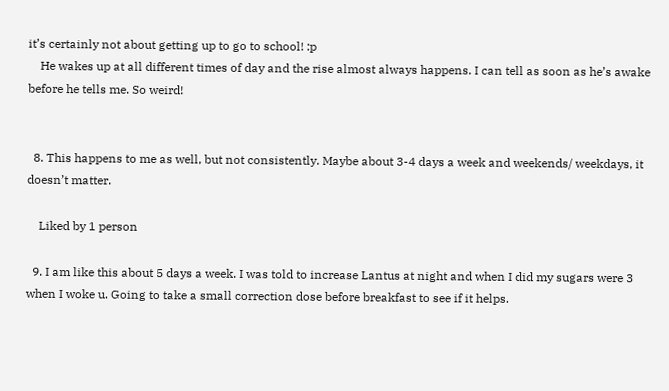it’s certainly not about getting up to go to school! :p
    He wakes up at all different times of day and the rise almost always happens. I can tell as soon as he’s awake before he tells me. So weird!


  8. This happens to me as well, but not consistently. Maybe about 3-4 days a week and weekends/ weekdays, it doesn’t matter.

    Liked by 1 person

  9. I am like this about 5 days a week. I was told to increase Lantus at night and when I did my sugars were 3 when I woke u. Going to take a small correction dose before breakfast to see if it helps.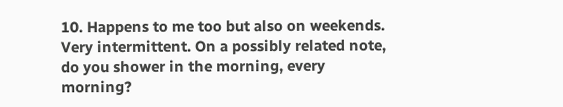10. Happens to me too but also on weekends. Very intermittent. On a possibly related note, do you shower in the morning, every morning?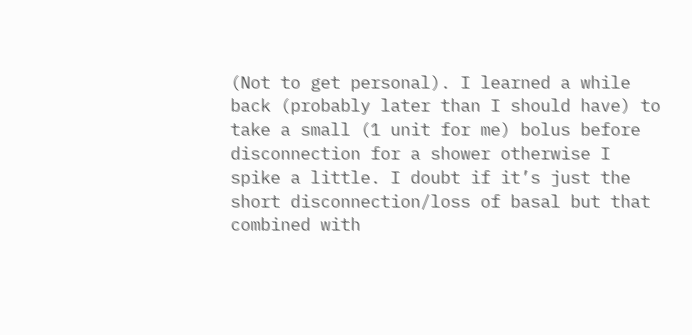(Not to get personal). I learned a while back (probably later than I should have) to take a small (1 unit for me) bolus before disconnection for a shower otherwise I spike a little. I doubt if it’s just the short disconnection/loss of basal but that combined with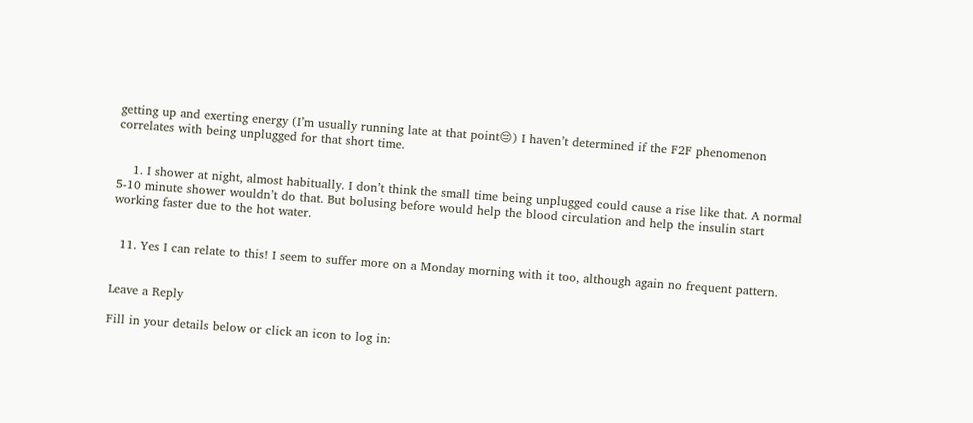getting up and exerting energy (I’m usually running late at that point😔) I haven’t determined if the F2F phenomenon correlates with being unplugged for that short time.


    1. I shower at night, almost habitually. I don’t think the small time being unplugged could cause a rise like that. A normal 5-10 minute shower wouldn’t do that. But bolusing before would help the blood circulation and help the insulin start working faster due to the hot water.


  11. Yes I can relate to this! I seem to suffer more on a Monday morning with it too, although again no frequent pattern.


Leave a Reply

Fill in your details below or click an icon to log in: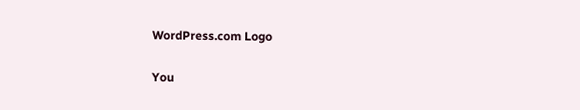WordPress.com Logo

You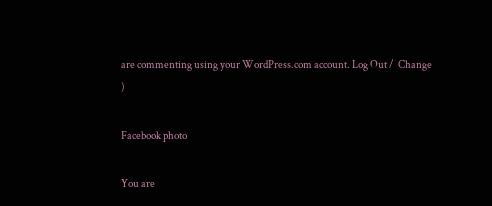are commenting using your WordPress.com account. Log Out /  Change )

Facebook photo

You are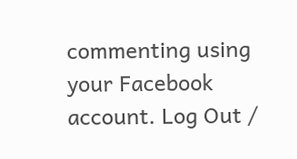commenting using your Facebook account. Log Out /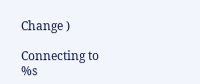Change )

Connecting to %s